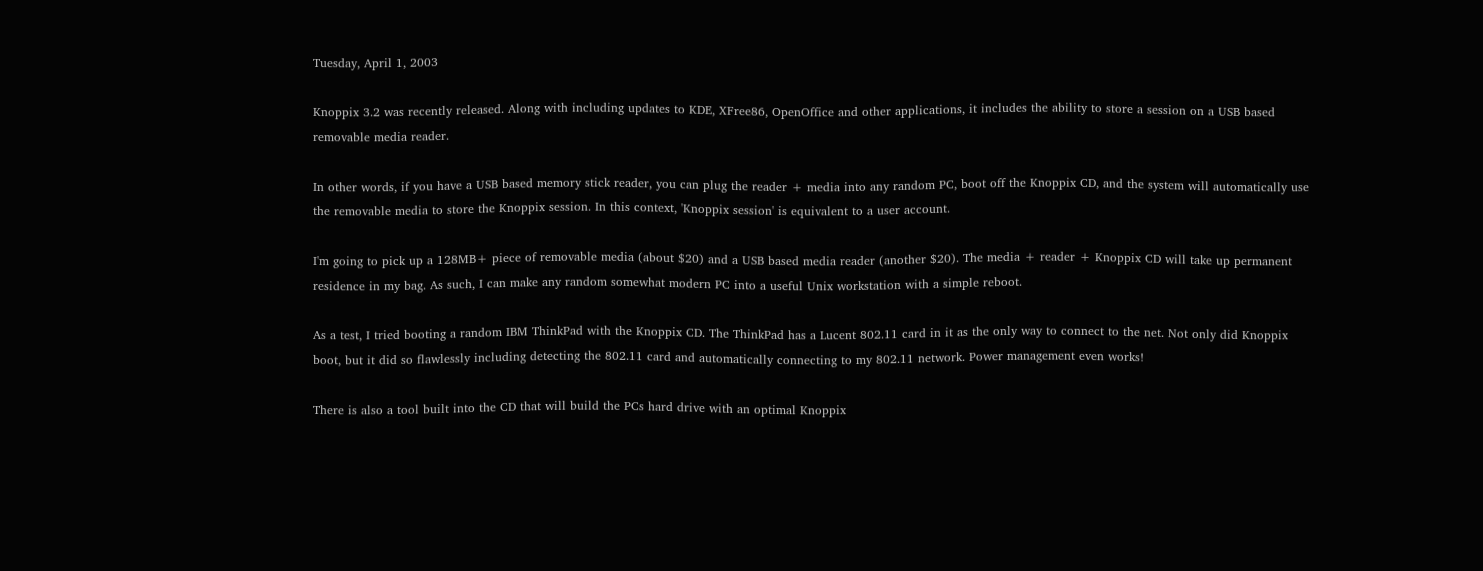Tuesday, April 1, 2003

Knoppix 3.2 was recently released. Along with including updates to KDE, XFree86, OpenOffice and other applications, it includes the ability to store a session on a USB based removable media reader.

In other words, if you have a USB based memory stick reader, you can plug the reader + media into any random PC, boot off the Knoppix CD, and the system will automatically use the removable media to store the Knoppix session. In this context, 'Knoppix session' is equivalent to a user account.

I'm going to pick up a 128MB+ piece of removable media (about $20) and a USB based media reader (another $20). The media + reader + Knoppix CD will take up permanent residence in my bag. As such, I can make any random somewhat modern PC into a useful Unix workstation with a simple reboot.

As a test, I tried booting a random IBM ThinkPad with the Knoppix CD. The ThinkPad has a Lucent 802.11 card in it as the only way to connect to the net. Not only did Knoppix boot, but it did so flawlessly including detecting the 802.11 card and automatically connecting to my 802.11 network. Power management even works!

There is also a tool built into the CD that will build the PCs hard drive with an optimal Knoppix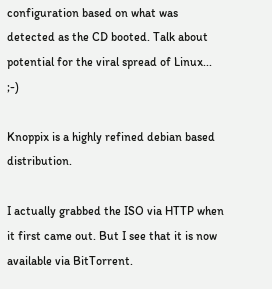configuration based on what was detected as the CD booted. Talk about potential for the viral spread of Linux... ;-)

Knoppix is a highly refined debian based distribution.

I actually grabbed the ISO via HTTP when it first came out. But I see that it is now available via BitTorrent.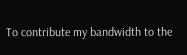To contribute my bandwidth to the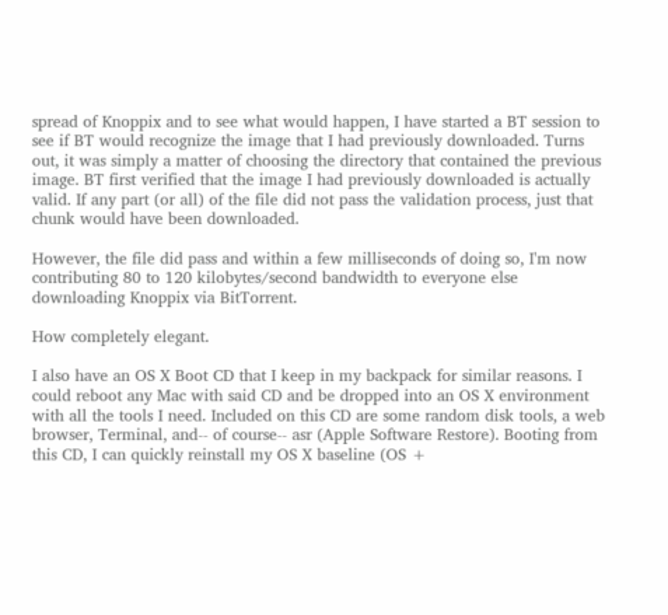spread of Knoppix and to see what would happen, I have started a BT session to see if BT would recognize the image that I had previously downloaded. Turns out, it was simply a matter of choosing the directory that contained the previous image. BT first verified that the image I had previously downloaded is actually valid. If any part (or all) of the file did not pass the validation process, just that chunk would have been downloaded.

However, the file did pass and within a few milliseconds of doing so, I'm now contributing 80 to 120 kilobytes/second bandwidth to everyone else downloading Knoppix via BitTorrent.

How completely elegant.

I also have an OS X Boot CD that I keep in my backpack for similar reasons. I could reboot any Mac with said CD and be dropped into an OS X environment with all the tools I need. Included on this CD are some random disk tools, a web browser, Terminal, and-- of course-- asr (Apple Software Restore). Booting from this CD, I can quickly reinstall my OS X baseline (OS +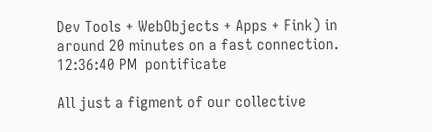Dev Tools + WebObjects + Apps + Fink) in around 20 minutes on a fast connection.
12:36:40 PM  pontificate

All just a figment of our collective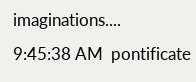imaginations....
9:45:38 AM  pontificate